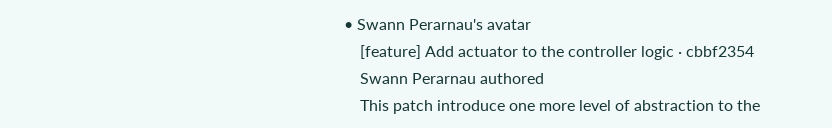• Swann Perarnau's avatar
    [feature] Add actuator to the controller logic · cbbf2354
    Swann Perarnau authored
    This patch introduce one more level of abstraction to the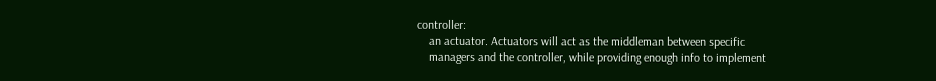controller:
    an actuator. Actuators will act as the middleman between specific
    managers and the controller, while providing enough info to implement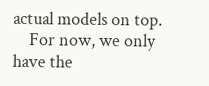actual models on top.
    For now, we only have the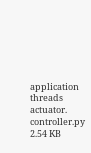application threads actuator.
controller.py 2.54 KB